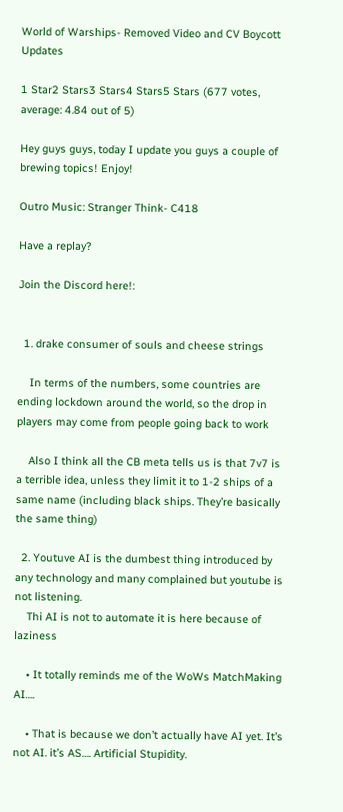World of Warships- Removed Video and CV Boycott Updates

1 Star2 Stars3 Stars4 Stars5 Stars (677 votes, average: 4.84 out of 5)

Hey guys guys, today I update you guys a couple of brewing topics! Enjoy!

Outro Music: Stranger Think- C418

Have a replay?

Join the Discord here!:


  1. drake consumer of souls and cheese strings

    In terms of the numbers, some countries are ending lockdown around the world, so the drop in players may come from people going back to work

    Also I think all the CB meta tells us is that 7v7 is a terrible idea, unless they limit it to 1-2 ships of a same name (including black ships. They’re basically the same thing)

  2. Youtuve AI is the dumbest thing introduced by any technology and many complained but youtube is not listening.
    Thi AI is not to automate it is here because of laziness

    • It totally reminds me of the WoWs MatchMaking AI….

    • That is because we don’t actually have AI yet. It’s not AI. it’s AS…. Artificial Stupidity.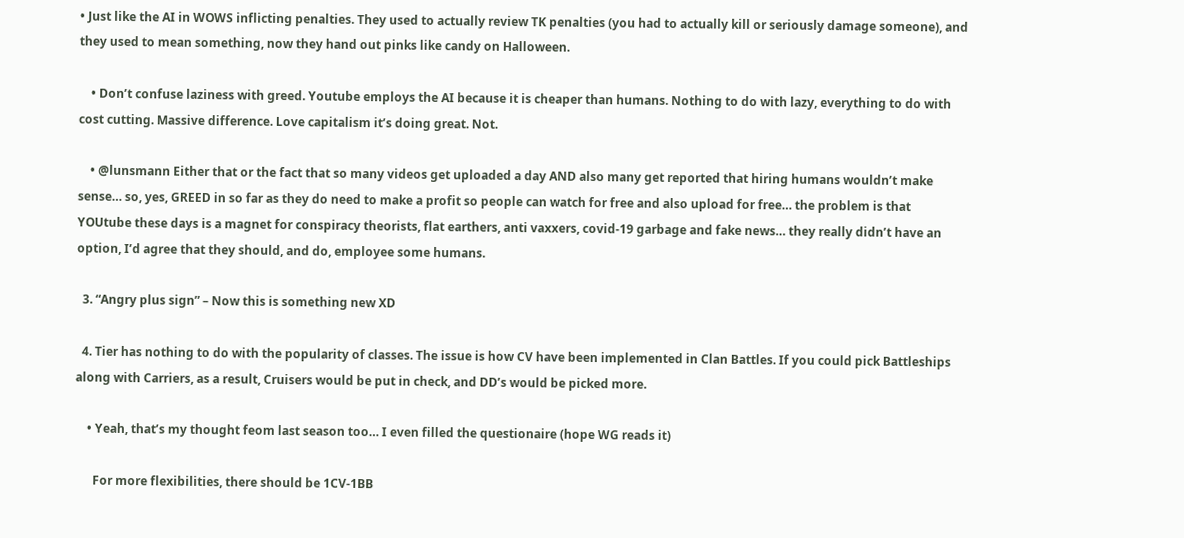• Just like the AI in WOWS inflicting penalties. They used to actually review TK penalties (you had to actually kill or seriously damage someone), and they used to mean something, now they hand out pinks like candy on Halloween.

    • Don’t confuse laziness with greed. Youtube employs the AI because it is cheaper than humans. Nothing to do with lazy, everything to do with cost cutting. Massive difference. Love capitalism it’s doing great. Not.

    • @lunsmann Either that or the fact that so many videos get uploaded a day AND also many get reported that hiring humans wouldn’t make sense… so, yes, GREED in so far as they do need to make a profit so people can watch for free and also upload for free… the problem is that YOUtube these days is a magnet for conspiracy theorists, flat earthers, anti vaxxers, covid-19 garbage and fake news… they really didn’t have an option, I’d agree that they should, and do, employee some humans.

  3. “Angry plus sign” – Now this is something new XD

  4. Tier has nothing to do with the popularity of classes. The issue is how CV have been implemented in Clan Battles. If you could pick Battleships along with Carriers, as a result, Cruisers would be put in check, and DD’s would be picked more.

    • Yeah, that’s my thought feom last season too… I even filled the questionaire (hope WG reads it)

      For more flexibilities, there should be 1CV-1BB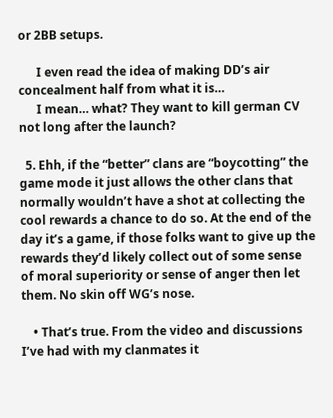or 2BB setups.

      I even read the idea of making DD’s air concealment half from what it is…
      I mean… what? They want to kill german CV not long after the launch?

  5. Ehh, if the “better” clans are “boycotting” the game mode it just allows the other clans that normally wouldn’t have a shot at collecting the cool rewards a chance to do so. At the end of the day it’s a game, if those folks want to give up the rewards they’d likely collect out of some sense of moral superiority or sense of anger then let them. No skin off WG’s nose.

    • That’s true. From the video and discussions I’ve had with my clanmates it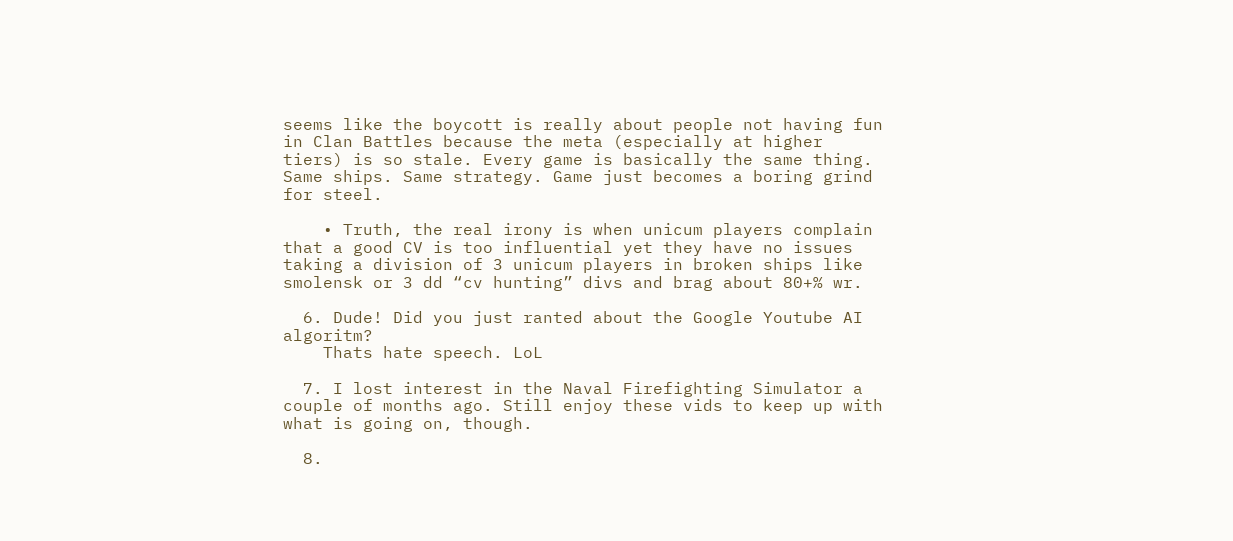seems like the boycott is really about people not having fun in Clan Battles because the meta (especially at higher tiers) is so stale. Every game is basically the same thing. Same ships. Same strategy. Game just becomes a boring grind for steel.

    • Truth, the real irony is when unicum players complain that a good CV is too influential yet they have no issues taking a division of 3 unicum players in broken ships like smolensk or 3 dd “cv hunting” divs and brag about 80+% wr.

  6. Dude! Did you just ranted about the Google Youtube AI algoritm?
    Thats hate speech. LoL

  7. I lost interest in the Naval Firefighting Simulator a couple of months ago. Still enjoy these vids to keep up with what is going on, though.

  8.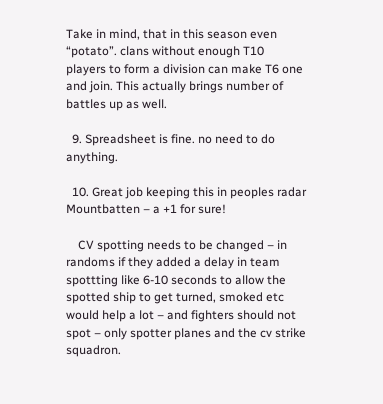Take in mind, that in this season even “potato”. clans without enough T10 players to form a division can make T6 one and join. This actually brings number of battles up as well.

  9. Spreadsheet is fine. no need to do anything.

  10. Great job keeping this in peoples radar Mountbatten – a +1 for sure!

    CV spotting needs to be changed – in randoms if they added a delay in team spottting like 6-10 seconds to allow the spotted ship to get turned, smoked etc would help a lot – and fighters should not spot – only spotter planes and the cv strike squadron.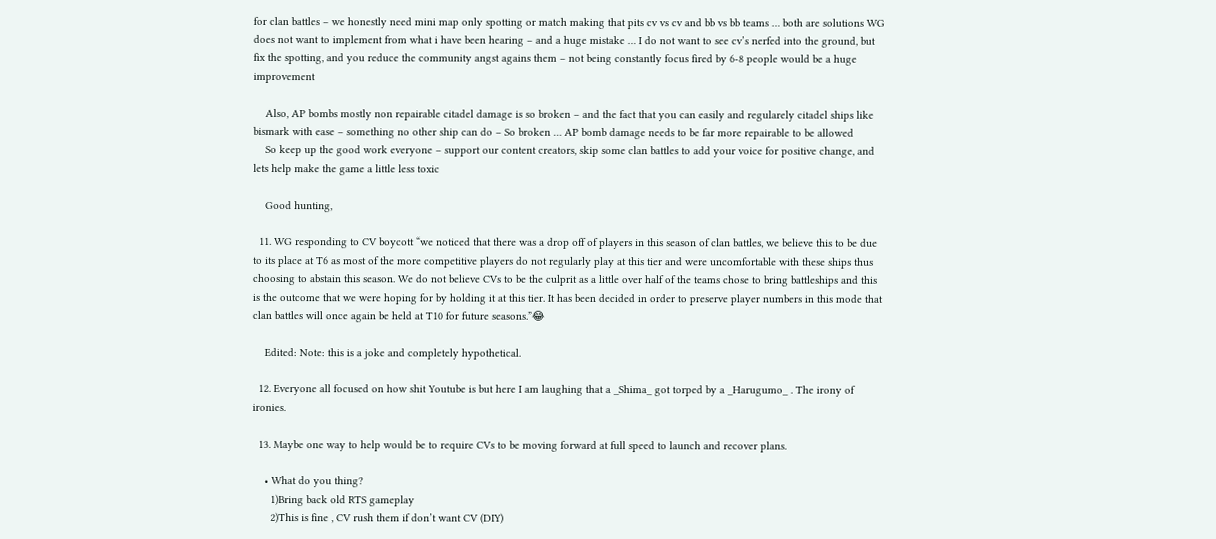for clan battles – we honestly need mini map only spotting or match making that pits cv vs cv and bb vs bb teams … both are solutions WG does not want to implement from what i have been hearing – and a huge mistake … I do not want to see cv’s nerfed into the ground, but fix the spotting, and you reduce the community angst agains them – not being constantly focus fired by 6-8 people would be a huge improvement

    Also, AP bombs mostly non repairable citadel damage is so broken – and the fact that you can easily and regularely citadel ships like bismark with ease – something no other ship can do – So broken … AP bomb damage needs to be far more repairable to be allowed
    So keep up the good work everyone – support our content creators, skip some clan battles to add your voice for positive change, and lets help make the game a little less toxic

    Good hunting,

  11. WG responding to CV boycott “we noticed that there was a drop off of players in this season of clan battles, we believe this to be due to its place at T6 as most of the more competitive players do not regularly play at this tier and were uncomfortable with these ships thus choosing to abstain this season. We do not believe CVs to be the culprit as a little over half of the teams chose to bring battleships and this is the outcome that we were hoping for by holding it at this tier. It has been decided in order to preserve player numbers in this mode that clan battles will once again be held at T10 for future seasons.”😂

    Edited: Note: this is a joke and completely hypothetical.

  12. Everyone all focused on how shit Youtube is but here I am laughing that a _Shima_ got torped by a _Harugumo_ . The irony of ironies.

  13. Maybe one way to help would be to require CVs to be moving forward at full speed to launch and recover plans.

    • What do you thing?
      1)Bring back old RTS gameplay
      2)This is fine , CV rush them if don’t want CV (DIY)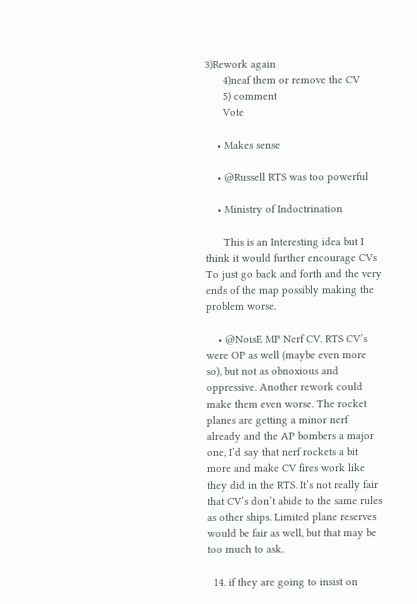3)Rework again
      4)neaf them or remove the CV
      5) comment
      Vote

    • Makes sense

    • @Russell RTS was too powerful

    • Ministry of Indoctrination

      This is an Interesting idea but I think it would further encourage CVs To just go back and forth and the very ends of the map possibly making the problem worse.

    • @NoisE MP Nerf CV. RTS CV’s were OP as well (maybe even more so), but not as obnoxious and oppressive. Another rework could make them even worse. The rocket planes are getting a minor nerf already and the AP bombers a major one, I’d say that nerf rockets a bit more and make CV fires work like they did in the RTS. It’s not really fair that CV’s don’t abide to the same rules as other ships. Limited plane reserves would be fair as well, but that may be too much to ask.

  14. if they are going to insist on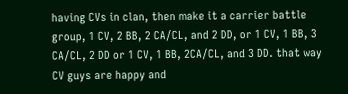having CVs in clan, then make it a carrier battle group, 1 CV, 2 BB, 2 CA/CL, and 2 DD, or 1 CV, 1 BB, 3 CA/CL, 2 DD or 1 CV, 1 BB, 2CA/CL, and 3 DD. that way CV guys are happy and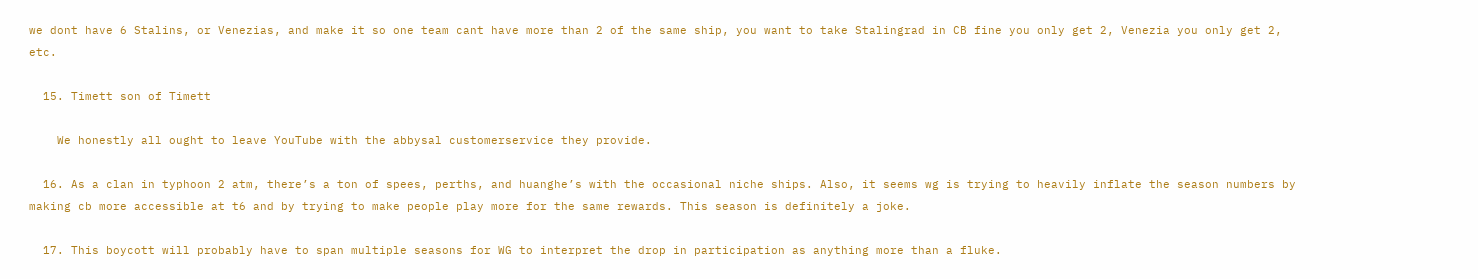we dont have 6 Stalins, or Venezias, and make it so one team cant have more than 2 of the same ship, you want to take Stalingrad in CB fine you only get 2, Venezia you only get 2, etc.

  15. Timett son of Timett

    We honestly all ought to leave YouTube with the abbysal customerservice they provide.

  16. As a clan in typhoon 2 atm, there’s a ton of spees, perths, and huanghe’s with the occasional niche ships. Also, it seems wg is trying to heavily inflate the season numbers by making cb more accessible at t6 and by trying to make people play more for the same rewards. This season is definitely a joke.

  17. This boycott will probably have to span multiple seasons for WG to interpret the drop in participation as anything more than a fluke.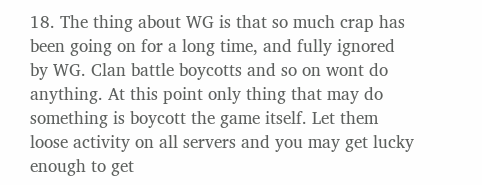18. The thing about WG is that so much crap has been going on for a long time, and fully ignored by WG. Clan battle boycotts and so on wont do anything. At this point only thing that may do something is boycott the game itself. Let them loose activity on all servers and you may get lucky enough to get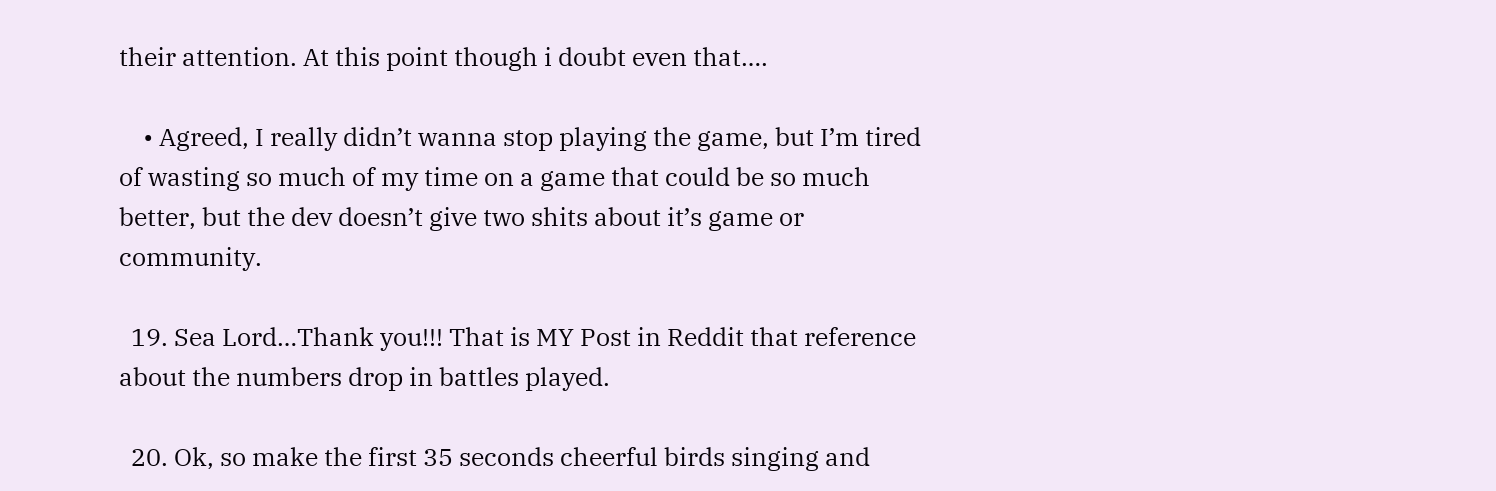their attention. At this point though i doubt even that….

    • Agreed, I really didn’t wanna stop playing the game, but I’m tired of wasting so much of my time on a game that could be so much better, but the dev doesn’t give two shits about it’s game or community.

  19. Sea Lord…Thank you!!! That is MY Post in Reddit that reference about the numbers drop in battles played.

  20. Ok, so make the first 35 seconds cheerful birds singing and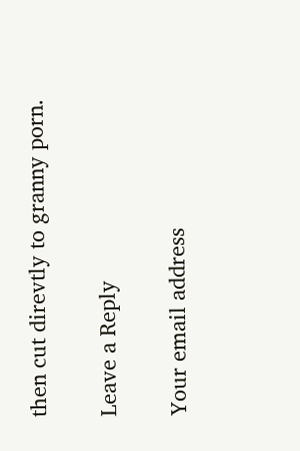then cut direvtly to granny porn.

Leave a Reply

Your email address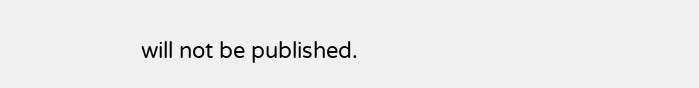will not be published.